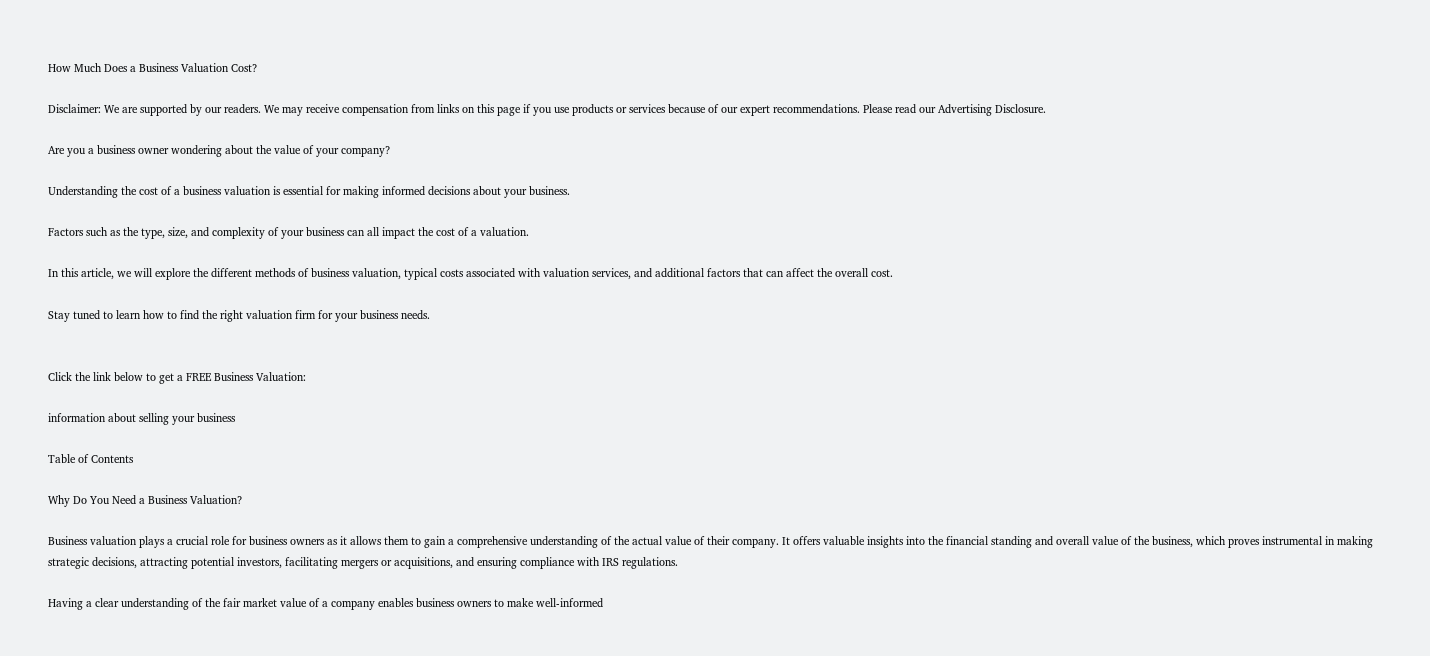How Much Does a Business Valuation Cost?

Disclaimer: We are supported by our readers. We may receive compensation from links on this page if you use products or services because of our expert recommendations. Please read our Advertising Disclosure.

Are you a business owner wondering about the value of your company?

Understanding the cost of a business valuation is essential for making informed decisions about your business.

Factors such as the type, size, and complexity of your business can all impact the cost of a valuation.

In this article, we will explore the different methods of business valuation, typical costs associated with valuation services, and additional factors that can affect the overall cost.

Stay tuned to learn how to find the right valuation firm for your business needs.


Click the link below to get a FREE Business Valuation:

information about selling your business

Table of Contents

Why Do You Need a Business Valuation?

Business valuation plays a crucial role for business owners as it allows them to gain a comprehensive understanding of the actual value of their company. It offers valuable insights into the financial standing and overall value of the business, which proves instrumental in making strategic decisions, attracting potential investors, facilitating mergers or acquisitions, and ensuring compliance with IRS regulations.

Having a clear understanding of the fair market value of a company enables business owners to make well-informed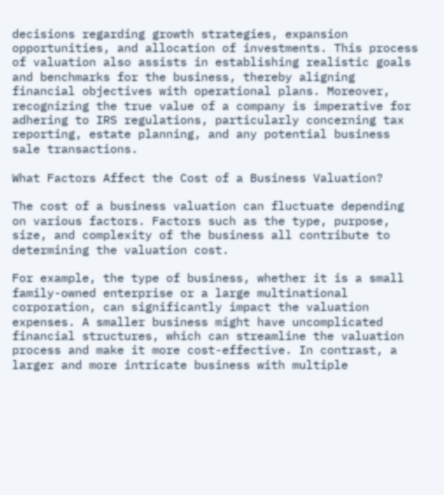decisions regarding growth strategies, expansion opportunities, and allocation of investments. This process of valuation also assists in establishing realistic goals and benchmarks for the business, thereby aligning financial objectives with operational plans. Moreover, recognizing the true value of a company is imperative for adhering to IRS regulations, particularly concerning tax reporting, estate planning, and any potential business sale transactions.

What Factors Affect the Cost of a Business Valuation?

The cost of a business valuation can fluctuate depending on various factors. Factors such as the type, purpose, size, and complexity of the business all contribute to determining the valuation cost.

For example, the type of business, whether it is a small family-owned enterprise or a large multinational corporation, can significantly impact the valuation expenses. A smaller business might have uncomplicated financial structures, which can streamline the valuation process and make it more cost-effective. In contrast, a larger and more intricate business with multiple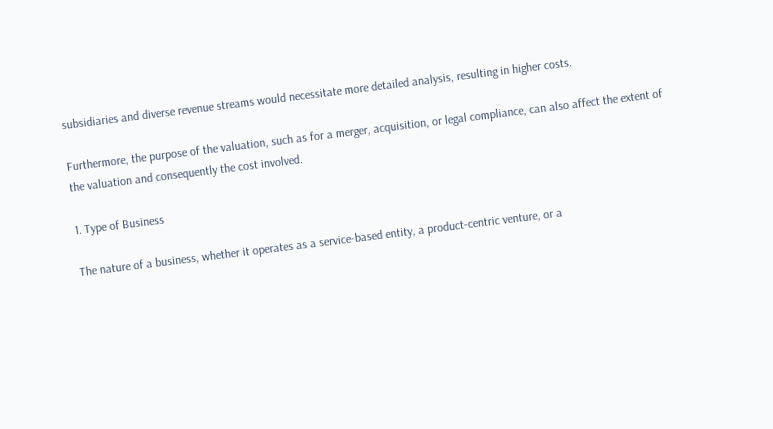subsidiaries and diverse revenue streams would necessitate more detailed analysis, resulting in higher costs.

Furthermore, the purpose of the valuation, such as for a merger, acquisition, or legal compliance, can also affect the extent of the valuation and consequently the cost involved.

1. Type of Business

The nature of a business, whether it operates as a service-based entity, a product-centric venture, or a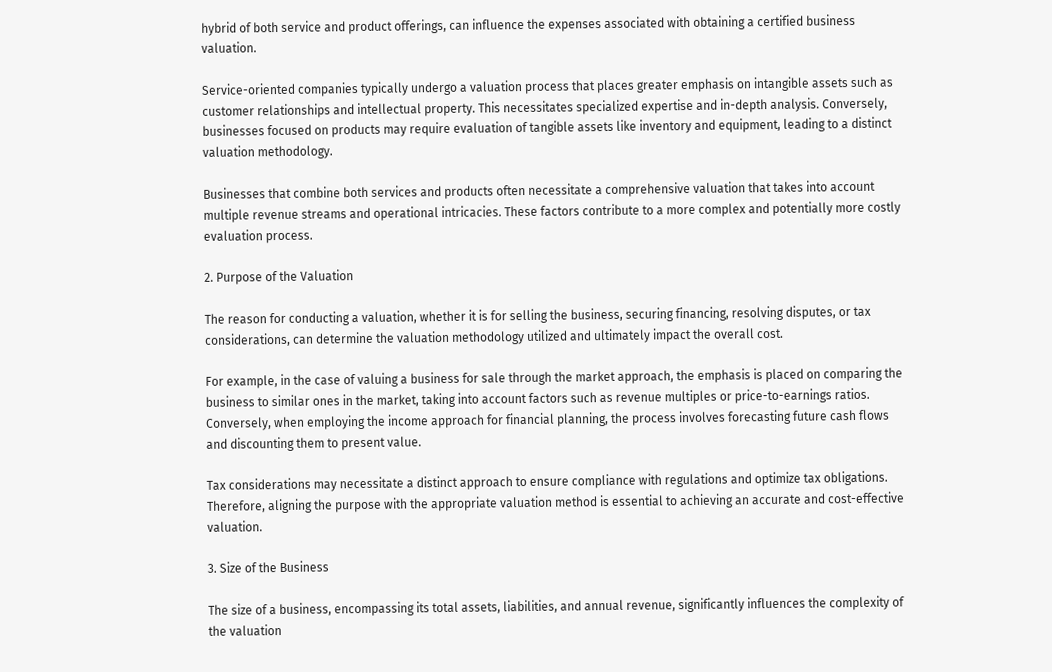hybrid of both service and product offerings, can influence the expenses associated with obtaining a certified business valuation.

Service-oriented companies typically undergo a valuation process that places greater emphasis on intangible assets such as customer relationships and intellectual property. This necessitates specialized expertise and in-depth analysis. Conversely, businesses focused on products may require evaluation of tangible assets like inventory and equipment, leading to a distinct valuation methodology.

Businesses that combine both services and products often necessitate a comprehensive valuation that takes into account multiple revenue streams and operational intricacies. These factors contribute to a more complex and potentially more costly evaluation process.

2. Purpose of the Valuation

The reason for conducting a valuation, whether it is for selling the business, securing financing, resolving disputes, or tax considerations, can determine the valuation methodology utilized and ultimately impact the overall cost.

For example, in the case of valuing a business for sale through the market approach, the emphasis is placed on comparing the business to similar ones in the market, taking into account factors such as revenue multiples or price-to-earnings ratios. Conversely, when employing the income approach for financial planning, the process involves forecasting future cash flows and discounting them to present value.

Tax considerations may necessitate a distinct approach to ensure compliance with regulations and optimize tax obligations. Therefore, aligning the purpose with the appropriate valuation method is essential to achieving an accurate and cost-effective valuation.

3. Size of the Business

The size of a business, encompassing its total assets, liabilities, and annual revenue, significantly influences the complexity of the valuation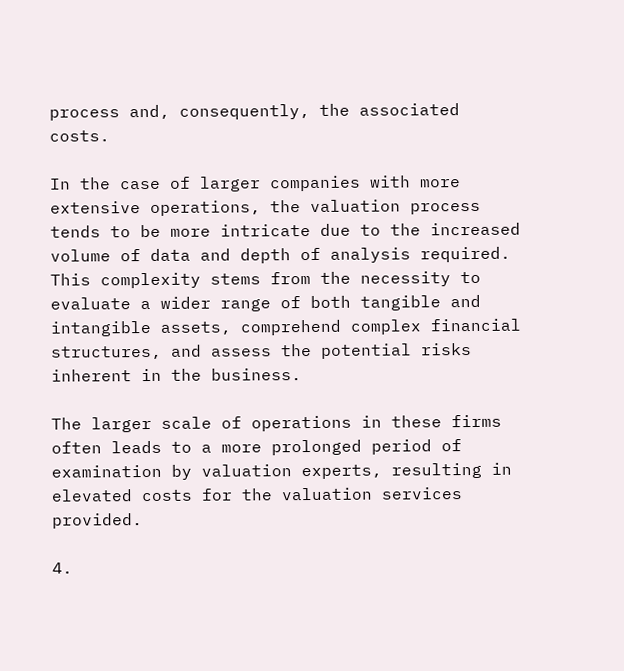process and, consequently, the associated costs.

In the case of larger companies with more extensive operations, the valuation process tends to be more intricate due to the increased volume of data and depth of analysis required. This complexity stems from the necessity to evaluate a wider range of both tangible and intangible assets, comprehend complex financial structures, and assess the potential risks inherent in the business.

The larger scale of operations in these firms often leads to a more prolonged period of examination by valuation experts, resulting in elevated costs for the valuation services provided.

4.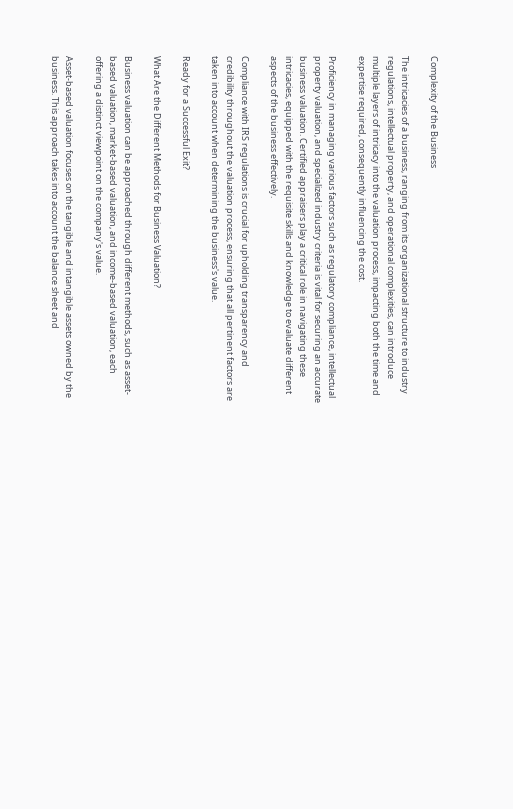Complexity of the Business

The intricacies of a business, ranging from its organizational structure to industry regulations, intellectual property, and operational complexities, can introduce multiple layers of intricacy into the valuation process, impacting both the time and expertise required, consequently influencing the cost.

Proficiency in managing various factors such as regulatory compliance, intellectual property valuation, and specialized industry criteria is vital for securing an accurate business valuation. Certified appraisers play a critical role in navigating these intricacies, equipped with the requisite skills and knowledge to evaluate different aspects of the business effectively.

Compliance with IRS regulations is crucial for upholding transparency and credibility throughout the valuation process, ensuring that all pertinent factors are taken into account when determining the business's value.

Ready for a Successful Exit?

What Are the Different Methods for Business Valuation?

Business valuation can be approached through different methods, such as asset-based valuation, market-based valuation, and income-based valuation, each offering a distinct viewpoint on the company's value.

Asset-based valuation focuses on the tangible and intangible assets owned by the business. This approach takes into account the balance sheet and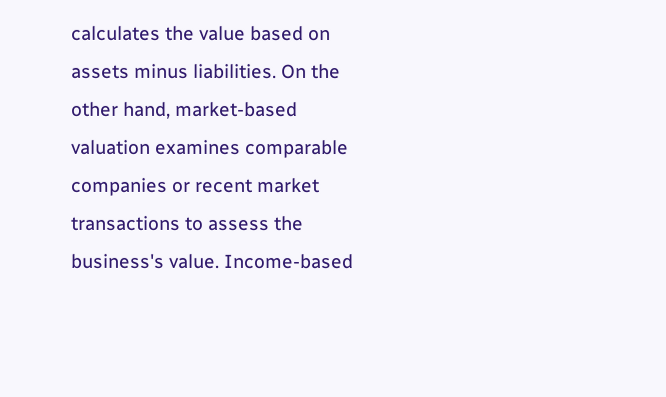calculates the value based on assets minus liabilities. On the other hand, market-based valuation examines comparable companies or recent market transactions to assess the business's value. Income-based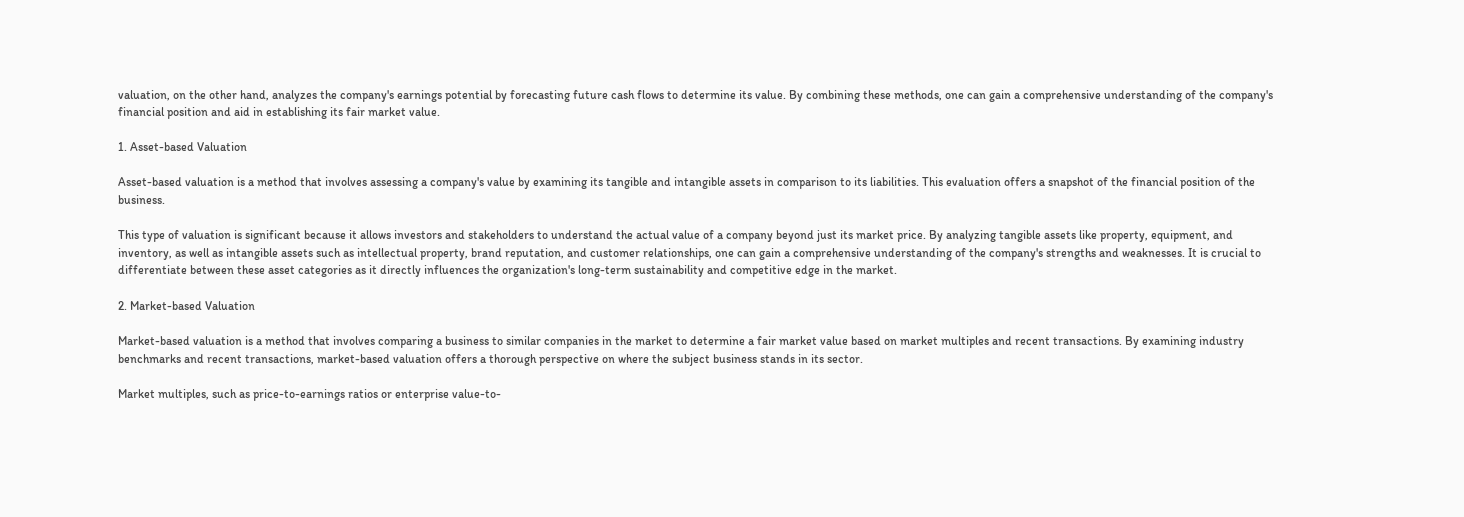valuation, on the other hand, analyzes the company's earnings potential by forecasting future cash flows to determine its value. By combining these methods, one can gain a comprehensive understanding of the company's financial position and aid in establishing its fair market value.

1. Asset-based Valuation

Asset-based valuation is a method that involves assessing a company's value by examining its tangible and intangible assets in comparison to its liabilities. This evaluation offers a snapshot of the financial position of the business.

This type of valuation is significant because it allows investors and stakeholders to understand the actual value of a company beyond just its market price. By analyzing tangible assets like property, equipment, and inventory, as well as intangible assets such as intellectual property, brand reputation, and customer relationships, one can gain a comprehensive understanding of the company's strengths and weaknesses. It is crucial to differentiate between these asset categories as it directly influences the organization's long-term sustainability and competitive edge in the market.

2. Market-based Valuation

Market-based valuation is a method that involves comparing a business to similar companies in the market to determine a fair market value based on market multiples and recent transactions. By examining industry benchmarks and recent transactions, market-based valuation offers a thorough perspective on where the subject business stands in its sector.

Market multiples, such as price-to-earnings ratios or enterprise value-to-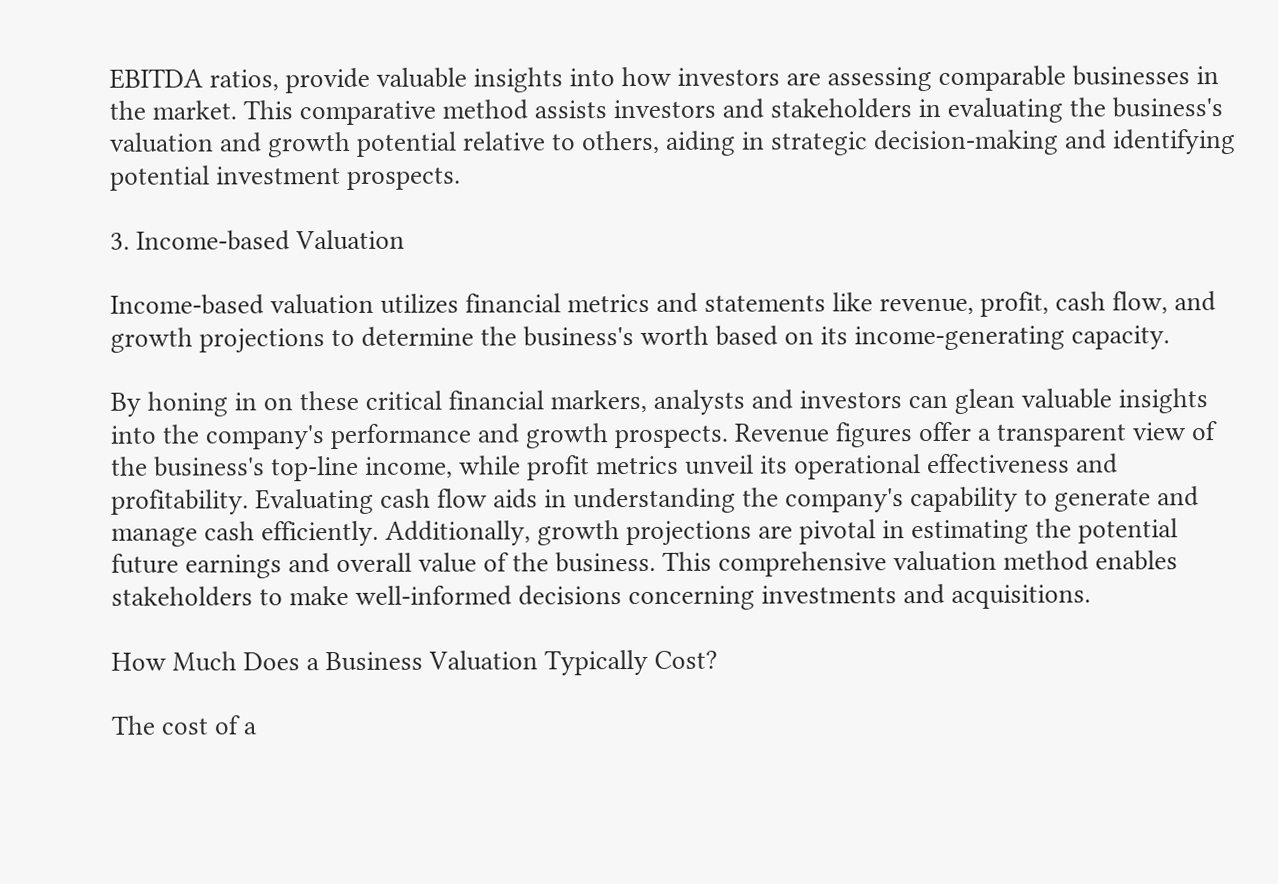EBITDA ratios, provide valuable insights into how investors are assessing comparable businesses in the market. This comparative method assists investors and stakeholders in evaluating the business's valuation and growth potential relative to others, aiding in strategic decision-making and identifying potential investment prospects.

3. Income-based Valuation

Income-based valuation utilizes financial metrics and statements like revenue, profit, cash flow, and growth projections to determine the business's worth based on its income-generating capacity.

By honing in on these critical financial markers, analysts and investors can glean valuable insights into the company's performance and growth prospects. Revenue figures offer a transparent view of the business's top-line income, while profit metrics unveil its operational effectiveness and profitability. Evaluating cash flow aids in understanding the company's capability to generate and manage cash efficiently. Additionally, growth projections are pivotal in estimating the potential future earnings and overall value of the business. This comprehensive valuation method enables stakeholders to make well-informed decisions concerning investments and acquisitions.

How Much Does a Business Valuation Typically Cost?

The cost of a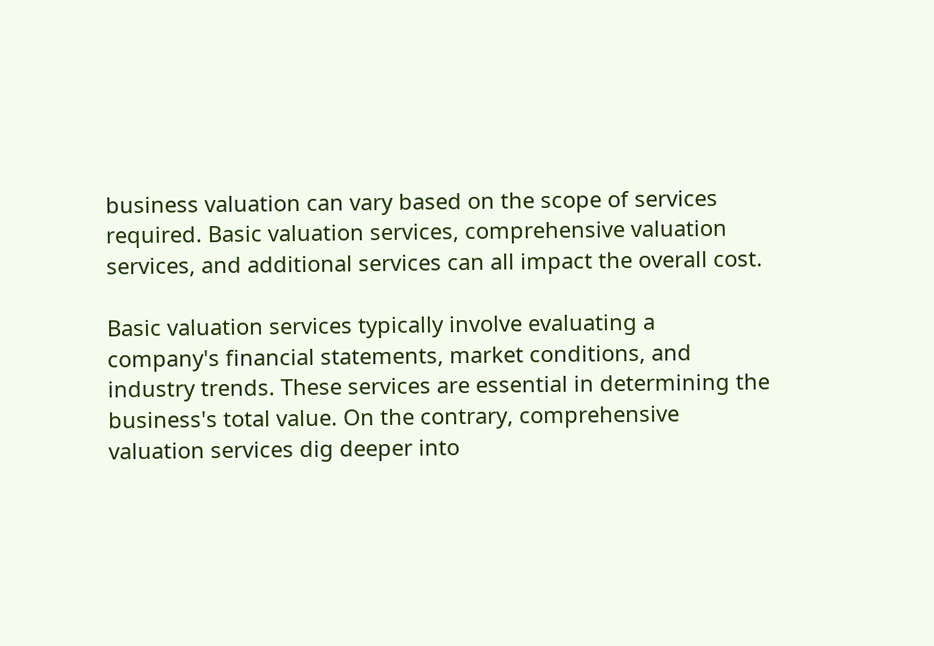business valuation can vary based on the scope of services required. Basic valuation services, comprehensive valuation services, and additional services can all impact the overall cost.

Basic valuation services typically involve evaluating a company's financial statements, market conditions, and industry trends. These services are essential in determining the business's total value. On the contrary, comprehensive valuation services dig deeper into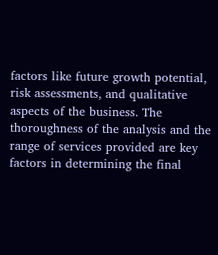factors like future growth potential, risk assessments, and qualitative aspects of the business. The thoroughness of the analysis and the range of services provided are key factors in determining the final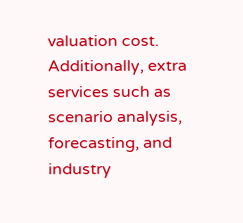valuation cost. Additionally, extra services such as scenario analysis, forecasting, and industry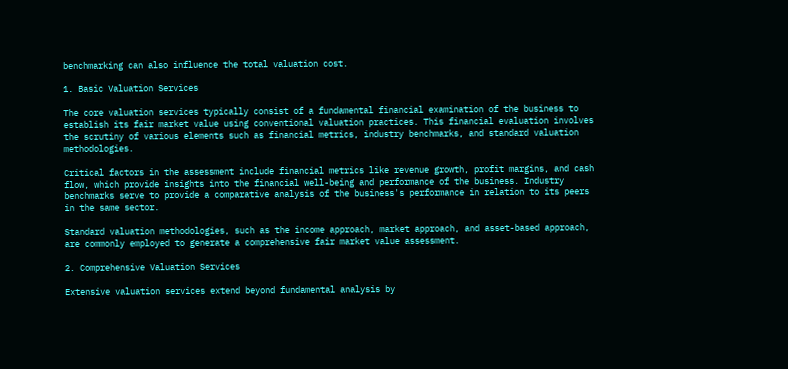benchmarking can also influence the total valuation cost.

1. Basic Valuation Services

The core valuation services typically consist of a fundamental financial examination of the business to establish its fair market value using conventional valuation practices. This financial evaluation involves the scrutiny of various elements such as financial metrics, industry benchmarks, and standard valuation methodologies.

Critical factors in the assessment include financial metrics like revenue growth, profit margins, and cash flow, which provide insights into the financial well-being and performance of the business. Industry benchmarks serve to provide a comparative analysis of the business's performance in relation to its peers in the same sector.

Standard valuation methodologies, such as the income approach, market approach, and asset-based approach, are commonly employed to generate a comprehensive fair market value assessment.

2. Comprehensive Valuation Services

Extensive valuation services extend beyond fundamental analysis by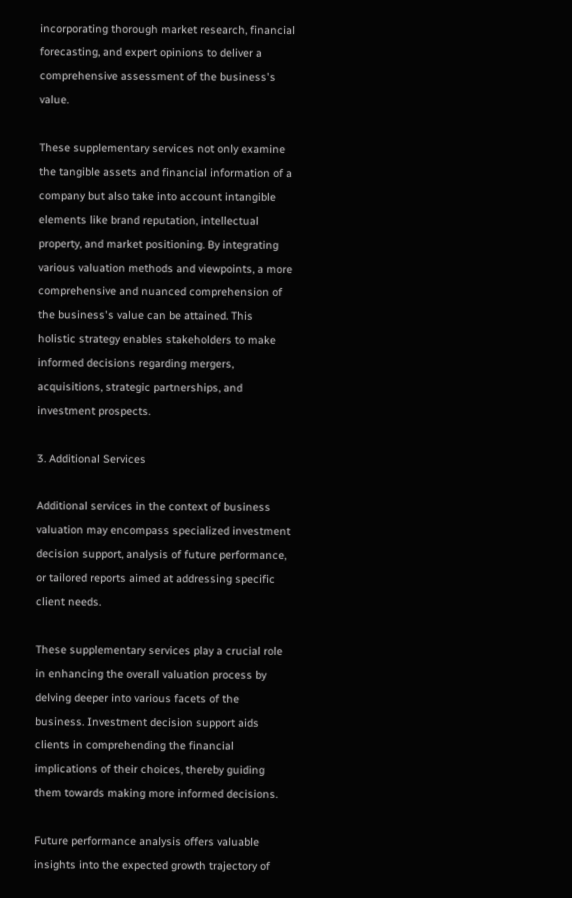incorporating thorough market research, financial forecasting, and expert opinions to deliver a comprehensive assessment of the business's value.

These supplementary services not only examine the tangible assets and financial information of a company but also take into account intangible elements like brand reputation, intellectual property, and market positioning. By integrating various valuation methods and viewpoints, a more comprehensive and nuanced comprehension of the business's value can be attained. This holistic strategy enables stakeholders to make informed decisions regarding mergers, acquisitions, strategic partnerships, and investment prospects.

3. Additional Services

Additional services in the context of business valuation may encompass specialized investment decision support, analysis of future performance, or tailored reports aimed at addressing specific client needs.

These supplementary services play a crucial role in enhancing the overall valuation process by delving deeper into various facets of the business. Investment decision support aids clients in comprehending the financial implications of their choices, thereby guiding them towards making more informed decisions.

Future performance analysis offers valuable insights into the expected growth trajectory of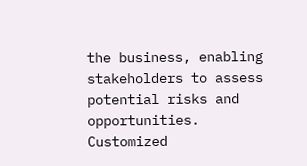the business, enabling stakeholders to assess potential risks and opportunities. Customized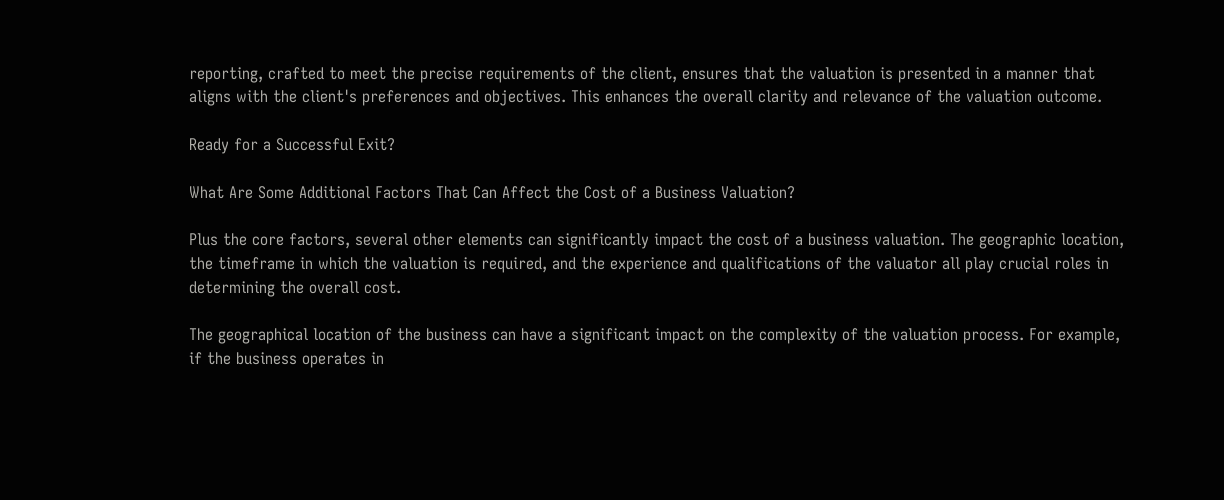reporting, crafted to meet the precise requirements of the client, ensures that the valuation is presented in a manner that aligns with the client's preferences and objectives. This enhances the overall clarity and relevance of the valuation outcome.

Ready for a Successful Exit?

What Are Some Additional Factors That Can Affect the Cost of a Business Valuation?

Plus the core factors, several other elements can significantly impact the cost of a business valuation. The geographic location, the timeframe in which the valuation is required, and the experience and qualifications of the valuator all play crucial roles in determining the overall cost.

The geographical location of the business can have a significant impact on the complexity of the valuation process. For example, if the business operates in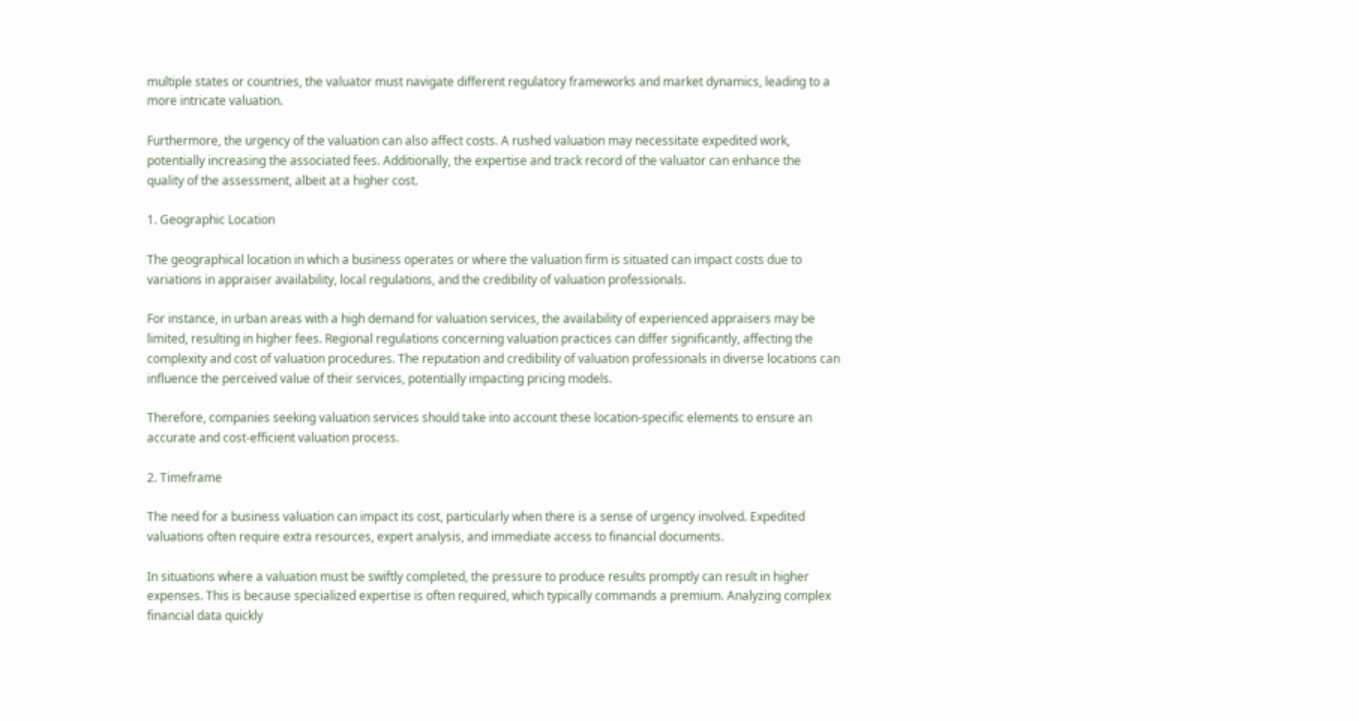multiple states or countries, the valuator must navigate different regulatory frameworks and market dynamics, leading to a more intricate valuation.

Furthermore, the urgency of the valuation can also affect costs. A rushed valuation may necessitate expedited work, potentially increasing the associated fees. Additionally, the expertise and track record of the valuator can enhance the quality of the assessment, albeit at a higher cost.

1. Geographic Location

The geographical location in which a business operates or where the valuation firm is situated can impact costs due to variations in appraiser availability, local regulations, and the credibility of valuation professionals.

For instance, in urban areas with a high demand for valuation services, the availability of experienced appraisers may be limited, resulting in higher fees. Regional regulations concerning valuation practices can differ significantly, affecting the complexity and cost of valuation procedures. The reputation and credibility of valuation professionals in diverse locations can influence the perceived value of their services, potentially impacting pricing models.

Therefore, companies seeking valuation services should take into account these location-specific elements to ensure an accurate and cost-efficient valuation process.

2. Timeframe

The need for a business valuation can impact its cost, particularly when there is a sense of urgency involved. Expedited valuations often require extra resources, expert analysis, and immediate access to financial documents.

In situations where a valuation must be swiftly completed, the pressure to produce results promptly can result in higher expenses. This is because specialized expertise is often required, which typically commands a premium. Analyzing complex financial data quickly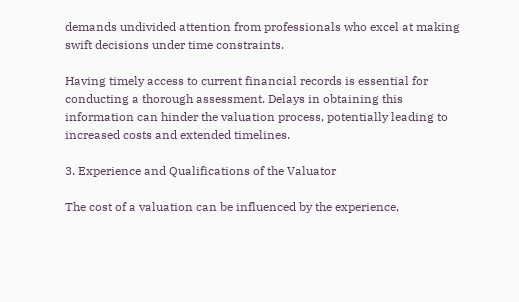demands undivided attention from professionals who excel at making swift decisions under time constraints.

Having timely access to current financial records is essential for conducting a thorough assessment. Delays in obtaining this information can hinder the valuation process, potentially leading to increased costs and extended timelines.

3. Experience and Qualifications of the Valuator

The cost of a valuation can be influenced by the experience,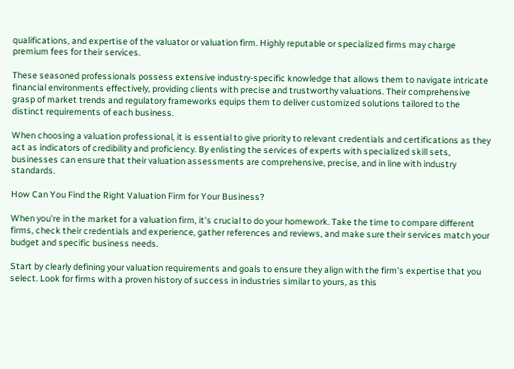qualifications, and expertise of the valuator or valuation firm. Highly reputable or specialized firms may charge premium fees for their services.

These seasoned professionals possess extensive industry-specific knowledge that allows them to navigate intricate financial environments effectively, providing clients with precise and trustworthy valuations. Their comprehensive grasp of market trends and regulatory frameworks equips them to deliver customized solutions tailored to the distinct requirements of each business.

When choosing a valuation professional, it is essential to give priority to relevant credentials and certifications as they act as indicators of credibility and proficiency. By enlisting the services of experts with specialized skill sets, businesses can ensure that their valuation assessments are comprehensive, precise, and in line with industry standards.

How Can You Find the Right Valuation Firm for Your Business?

When you're in the market for a valuation firm, it's crucial to do your homework. Take the time to compare different firms, check their credentials and experience, gather references and reviews, and make sure their services match your budget and specific business needs.

Start by clearly defining your valuation requirements and goals to ensure they align with the firm's expertise that you select. Look for firms with a proven history of success in industries similar to yours, as this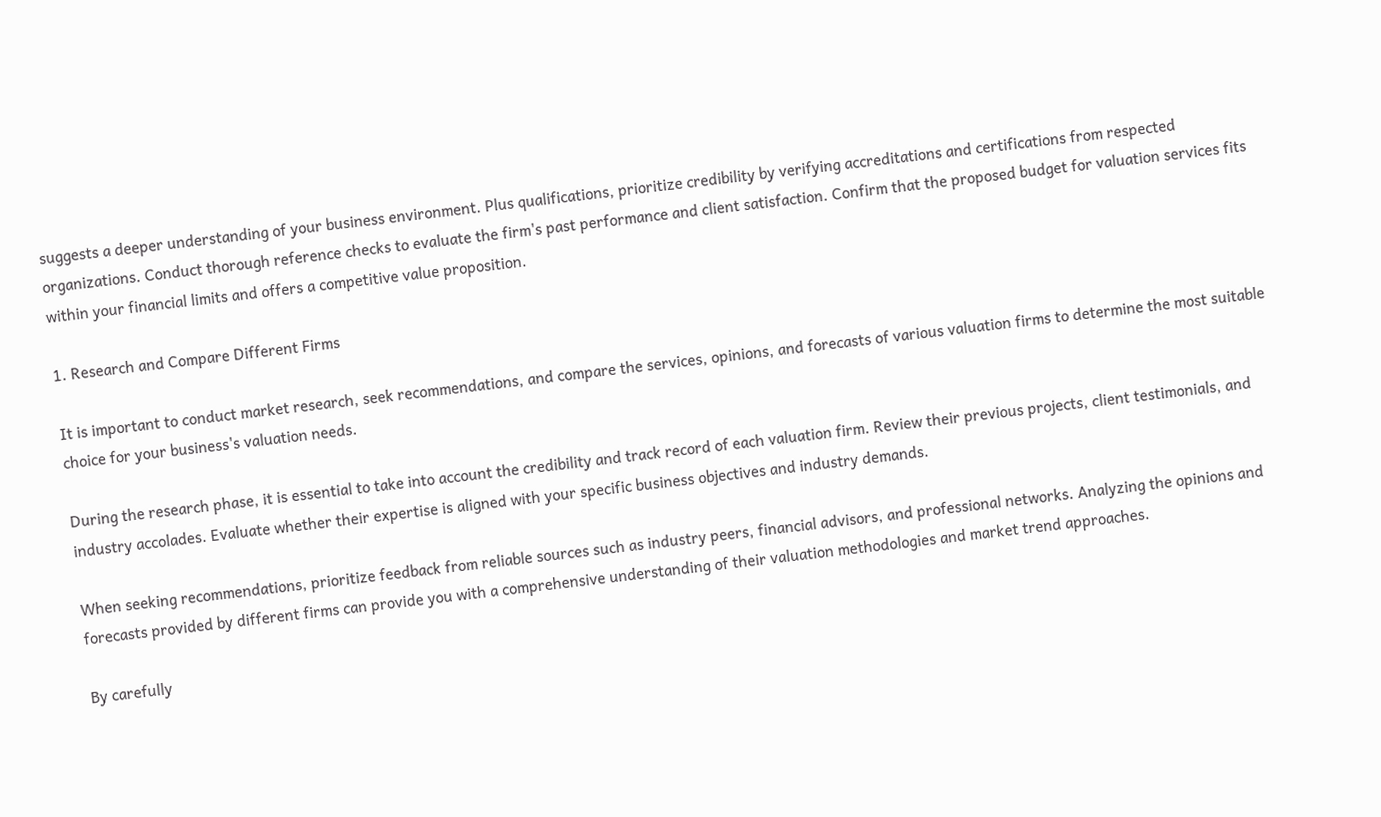suggests a deeper understanding of your business environment. Plus qualifications, prioritize credibility by verifying accreditations and certifications from respected organizations. Conduct thorough reference checks to evaluate the firm's past performance and client satisfaction. Confirm that the proposed budget for valuation services fits within your financial limits and offers a competitive value proposition.

1. Research and Compare Different Firms

It is important to conduct market research, seek recommendations, and compare the services, opinions, and forecasts of various valuation firms to determine the most suitable choice for your business's valuation needs.

During the research phase, it is essential to take into account the credibility and track record of each valuation firm. Review their previous projects, client testimonials, and industry accolades. Evaluate whether their expertise is aligned with your specific business objectives and industry demands.

When seeking recommendations, prioritize feedback from reliable sources such as industry peers, financial advisors, and professional networks. Analyzing the opinions and forecasts provided by different firms can provide you with a comprehensive understanding of their valuation methodologies and market trend approaches.

By carefully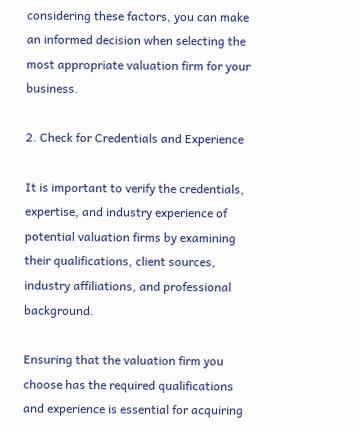considering these factors, you can make an informed decision when selecting the most appropriate valuation firm for your business.

2. Check for Credentials and Experience

It is important to verify the credentials, expertise, and industry experience of potential valuation firms by examining their qualifications, client sources, industry affiliations, and professional background.

Ensuring that the valuation firm you choose has the required qualifications and experience is essential for acquiring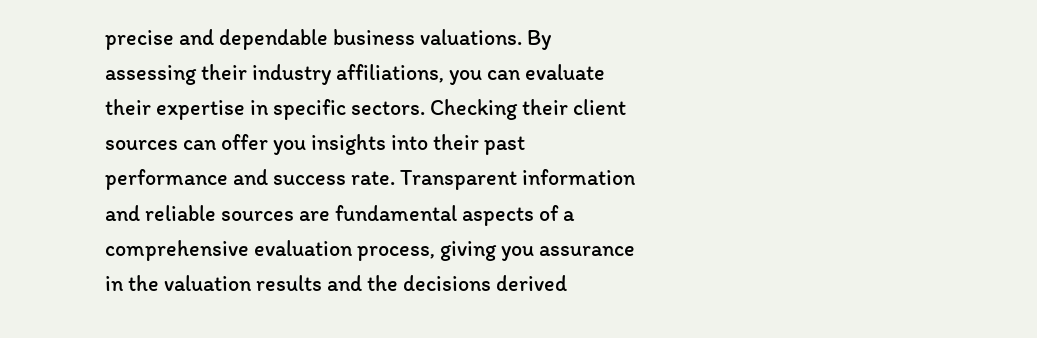precise and dependable business valuations. By assessing their industry affiliations, you can evaluate their expertise in specific sectors. Checking their client sources can offer you insights into their past performance and success rate. Transparent information and reliable sources are fundamental aspects of a comprehensive evaluation process, giving you assurance in the valuation results and the decisions derived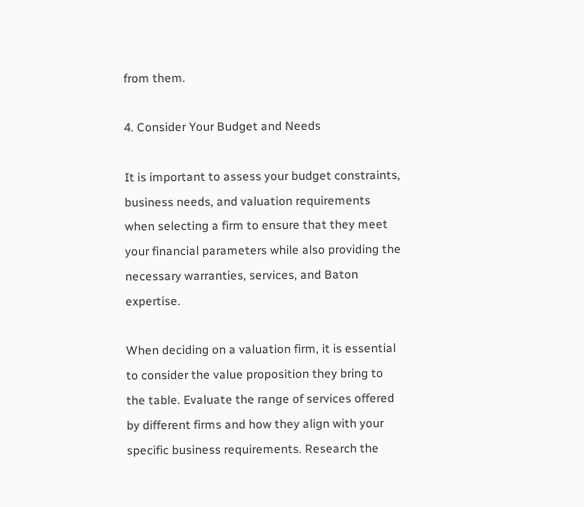from them.

4. Consider Your Budget and Needs

It is important to assess your budget constraints, business needs, and valuation requirements when selecting a firm to ensure that they meet your financial parameters while also providing the necessary warranties, services, and Baton expertise.

When deciding on a valuation firm, it is essential to consider the value proposition they bring to the table. Evaluate the range of services offered by different firms and how they align with your specific business requirements. Research the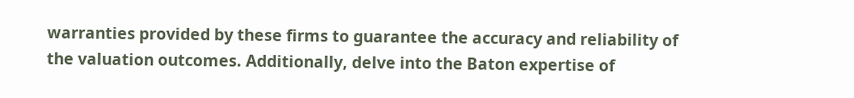warranties provided by these firms to guarantee the accuracy and reliability of the valuation outcomes. Additionally, delve into the Baton expertise of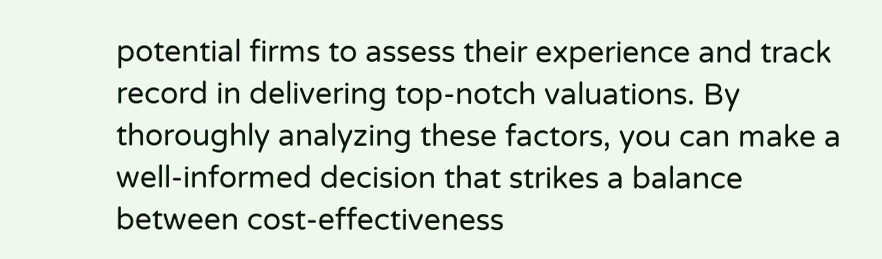potential firms to assess their experience and track record in delivering top-notch valuations. By thoroughly analyzing these factors, you can make a well-informed decision that strikes a balance between cost-effectiveness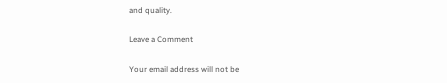and quality.

Leave a Comment

Your email address will not be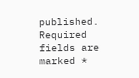published. Required fields are marked *